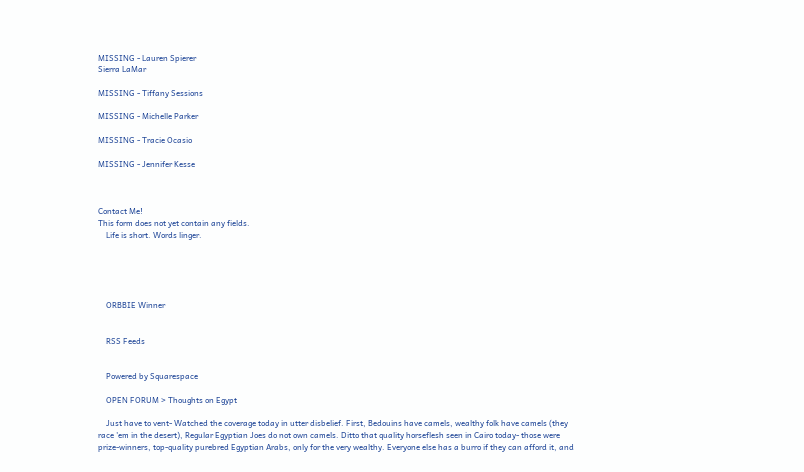MISSING - Lauren Spierer
Sierra LaMar

MISSING - Tiffany Sessions

MISSING - Michelle Parker

MISSING - Tracie Ocasio

MISSING - Jennifer Kesse



Contact Me!
This form does not yet contain any fields.
    Life is short. Words linger.





    ORBBIE Winner


    RSS Feeds


    Powered by Squarespace

    OPEN FORUM > Thoughts on Egypt

    Just have to vent- Watched the coverage today in utter disbelief. First, Bedouins have camels, wealthy folk have camels (they race 'em in the desert), Regular Egyptian Joes do not own camels. Ditto that quality horseflesh seen in Cairo today- those were prize-winners, top-quality purebred Egyptian Arabs, only for the very wealthy. Everyone else has a burro if they can afford it, and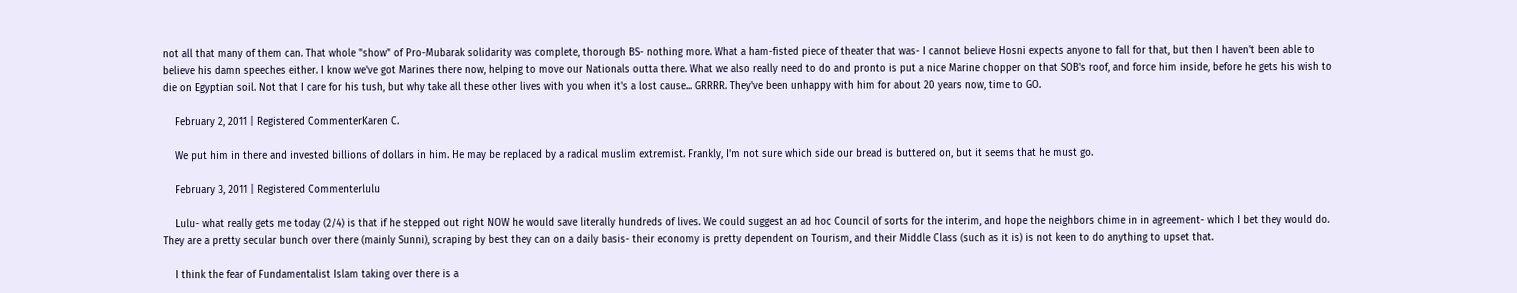not all that many of them can. That whole "show" of Pro-Mubarak solidarity was complete, thorough BS- nothing more. What a ham-fisted piece of theater that was- I cannot believe Hosni expects anyone to fall for that, but then I haven't been able to believe his damn speeches either. I know we've got Marines there now, helping to move our Nationals outta there. What we also really need to do and pronto is put a nice Marine chopper on that SOB's roof, and force him inside, before he gets his wish to die on Egyptian soil. Not that I care for his tush, but why take all these other lives with you when it's a lost cause... GRRRR. They've been unhappy with him for about 20 years now, time to GO.

    February 2, 2011 | Registered CommenterKaren C.

    We put him in there and invested billions of dollars in him. He may be replaced by a radical muslim extremist. Frankly, I'm not sure which side our bread is buttered on, but it seems that he must go.

    February 3, 2011 | Registered Commenterlulu

    Lulu- what really gets me today (2/4) is that if he stepped out right NOW he would save literally hundreds of lives. We could suggest an ad hoc Council of sorts for the interim, and hope the neighbors chime in in agreement- which I bet they would do. They are a pretty secular bunch over there (mainly Sunni), scraping by best they can on a daily basis- their economy is pretty dependent on Tourism, and their Middle Class (such as it is) is not keen to do anything to upset that.

    I think the fear of Fundamentalist Islam taking over there is a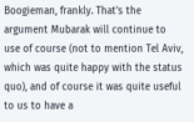Boogieman, frankly. That's the argument Mubarak will continue to use of course (not to mention Tel Aviv, which was quite happy with the status quo), and of course it was quite useful to us to have a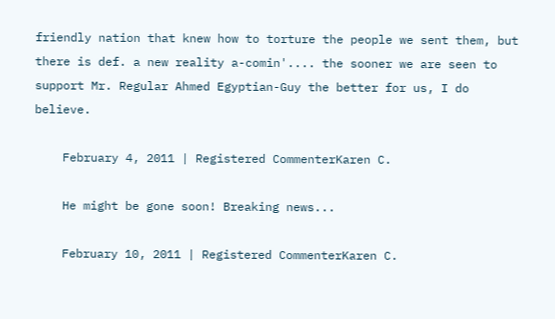friendly nation that knew how to torture the people we sent them, but there is def. a new reality a-comin'.... the sooner we are seen to support Mr. Regular Ahmed Egyptian-Guy the better for us, I do believe.

    February 4, 2011 | Registered CommenterKaren C.

    He might be gone soon! Breaking news...

    February 10, 2011 | Registered CommenterKaren C.